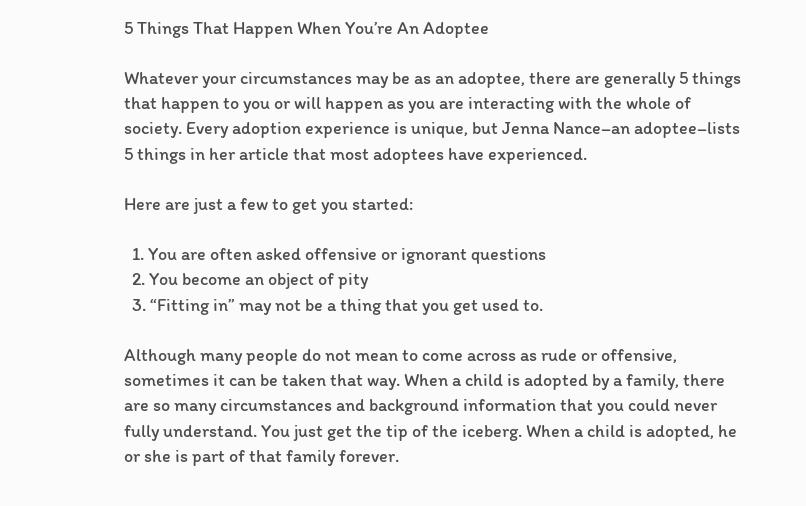5 Things That Happen When You’re An Adoptee

Whatever your circumstances may be as an adoptee, there are generally 5 things that happen to you or will happen as you are interacting with the whole of society. Every adoption experience is unique, but Jenna Nance–an adoptee–lists 5 things in her article that most adoptees have experienced.

Here are just a few to get you started:

  1. You are often asked offensive or ignorant questions
  2. You become an object of pity
  3. “Fitting in” may not be a thing that you get used to.

Although many people do not mean to come across as rude or offensive, sometimes it can be taken that way. When a child is adopted by a family, there are so many circumstances and background information that you could never fully understand. You just get the tip of the iceberg. When a child is adopted, he or she is part of that family forever.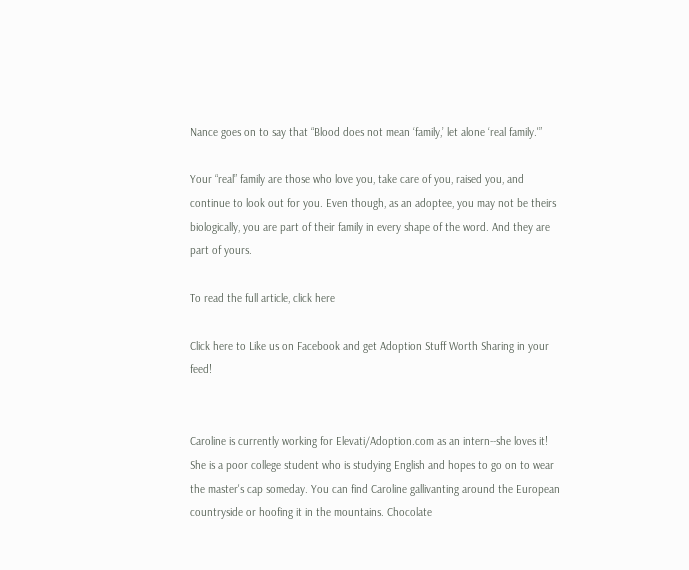Nance goes on to say that “Blood does not mean ‘family,’ let alone ‘real family.'”

Your “real” family are those who love you, take care of you, raised you, and continue to look out for you. Even though, as an adoptee, you may not be theirs biologically, you are part of their family in every shape of the word. And they are part of yours.

To read the full article, click here

Click here to Like us on Facebook and get Adoption Stuff Worth Sharing in your feed!


Caroline is currently working for Elevati/Adoption.com as an intern--she loves it! She is a poor college student who is studying English and hopes to go on to wear the master's cap someday. You can find Caroline gallivanting around the European countryside or hoofing it in the mountains. Chocolate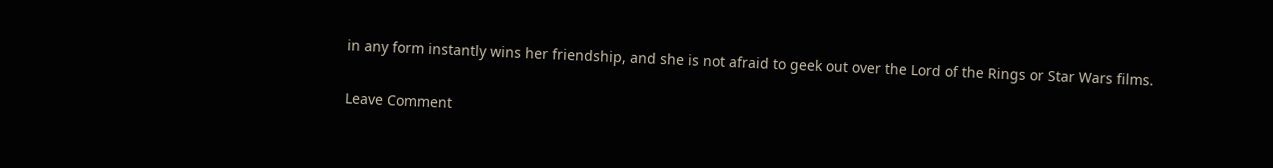in any form instantly wins her friendship, and she is not afraid to geek out over the Lord of the Rings or Star Wars films.

Leave Comment